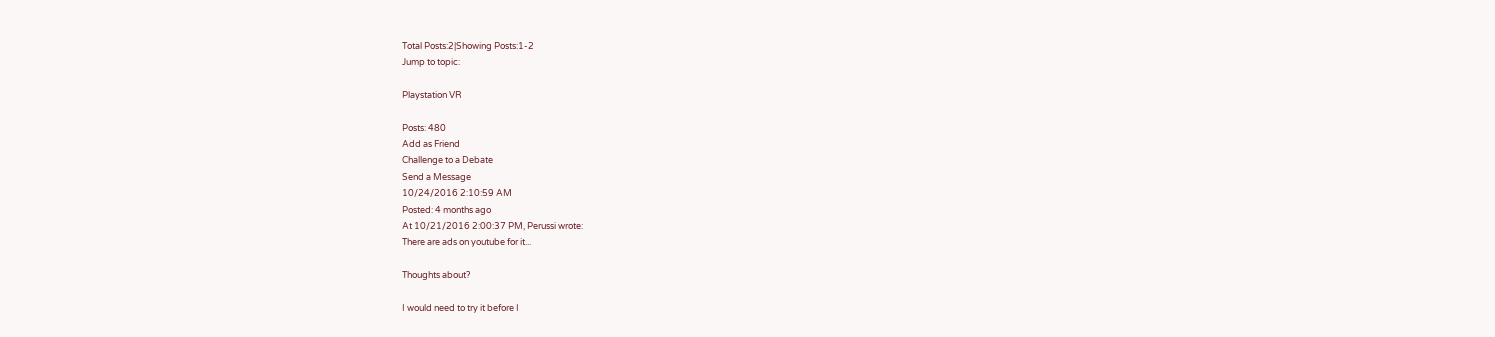Total Posts:2|Showing Posts:1-2
Jump to topic:

Playstation VR

Posts: 480
Add as Friend
Challenge to a Debate
Send a Message
10/24/2016 2:10:59 AM
Posted: 4 months ago
At 10/21/2016 2:00:37 PM, Perussi wrote:
There are ads on youtube for it...

Thoughts about?

I would need to try it before I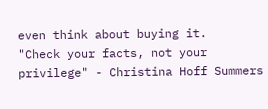even think about buying it.
"Check your facts, not your privilege" - Christina Hoff Summers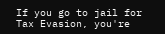If you go to jail for Tax Evasion, you're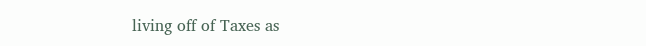living off of Taxes as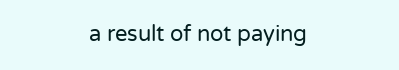a result of not paying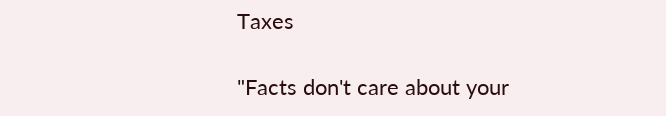Taxes

"Facts don't care about your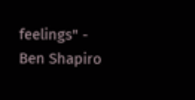feelings" - Ben Shapiro